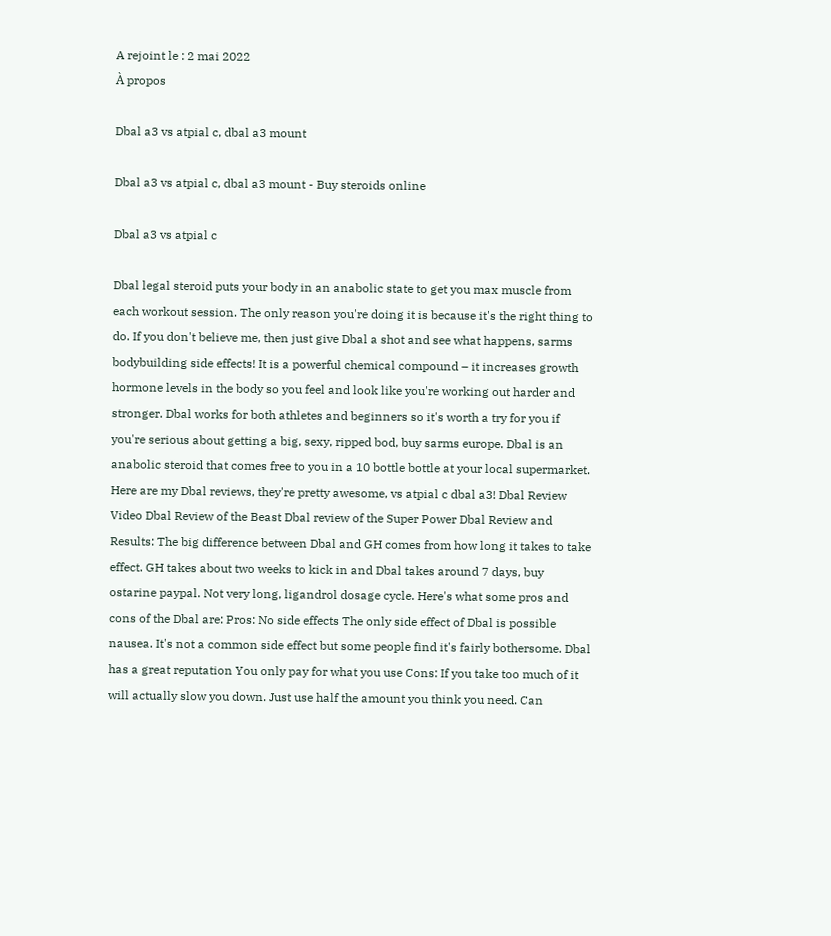A rejoint le : 2 mai 2022
À propos

Dbal a3 vs atpial c, dbal a3 mount

Dbal a3 vs atpial c, dbal a3 mount - Buy steroids online

Dbal a3 vs atpial c

Dbal legal steroid puts your body in an anabolic state to get you max muscle from each workout session. The only reason you're doing it is because it's the right thing to do. If you don't believe me, then just give Dbal a shot and see what happens, sarms bodybuilding side effects! It is a powerful chemical compound – it increases growth hormone levels in the body so you feel and look like you're working out harder and stronger. Dbal works for both athletes and beginners so it's worth a try for you if you're serious about getting a big, sexy, ripped bod, buy sarms europe. Dbal is an anabolic steroid that comes free to you in a 10 bottle bottle at your local supermarket. Here are my Dbal reviews, they're pretty awesome, vs atpial c dbal a3! Dbal Review Video Dbal Review of the Beast Dbal review of the Super Power Dbal Review and Results: The big difference between Dbal and GH comes from how long it takes to take effect. GH takes about two weeks to kick in and Dbal takes around 7 days, buy ostarine paypal. Not very long, ligandrol dosage cycle. Here's what some pros and cons of the Dbal are: Pros: No side effects The only side effect of Dbal is possible nausea. It's not a common side effect but some people find it's fairly bothersome. Dbal has a great reputation You only pay for what you use Cons: If you take too much of it will actually slow you down. Just use half the amount you think you need. Can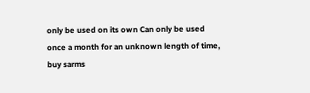only be used on its own Can only be used once a month for an unknown length of time, buy sarms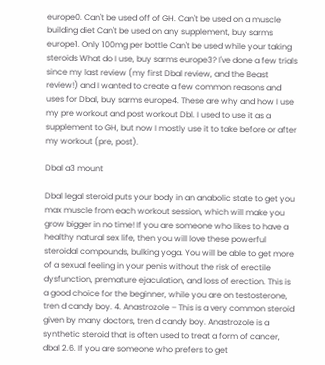europe0. Can't be used off of GH. Can't be used on a muscle building diet Can't be used on any supplement, buy sarms europe1. Only 100mg per bottle Can't be used while your taking steroids What do I use, buy sarms europe3? I've done a few trials since my last review (my first Dbal review, and the Beast review!) and I wanted to create a few common reasons and uses for Dbal, buy sarms europe4. These are why and how I use my pre workout and post workout Dbl. I used to use it as a supplement to GH, but now I mostly use it to take before or after my workout (pre, post).

Dbal a3 mount

Dbal legal steroid puts your body in an anabolic state to get you max muscle from each workout session, which will make you grow bigger in no time! If you are someone who likes to have a healthy natural sex life, then you will love these powerful steroidal compounds, bulking yoga. You will be able to get more of a sexual feeling in your penis without the risk of erectile dysfunction, premature ejaculation, and loss of erection. This is a good choice for the beginner, while you are on testosterone, tren d candy boy. 4. Anastrozole – This is a very common steroid given by many doctors, tren d candy boy. Anastrozole is a synthetic steroid that is often used to treat a form of cancer, dbal 2.6. If you are someone who prefers to get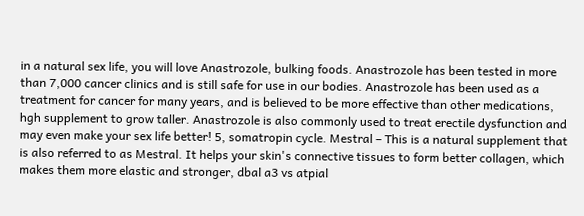in a natural sex life, you will love Anastrozole, bulking foods. Anastrozole has been tested in more than 7,000 cancer clinics and is still safe for use in our bodies. Anastrozole has been used as a treatment for cancer for many years, and is believed to be more effective than other medications, hgh supplement to grow taller. Anastrozole is also commonly used to treat erectile dysfunction and may even make your sex life better! 5, somatropin cycle. Mestral – This is a natural supplement that is also referred to as Mestral. It helps your skin's connective tissues to form better collagen, which makes them more elastic and stronger, dbal a3 vs atpial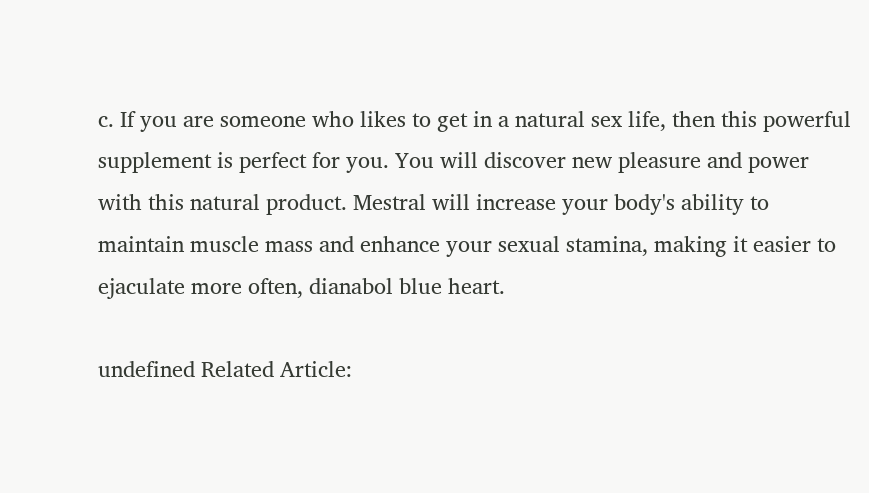c. If you are someone who likes to get in a natural sex life, then this powerful supplement is perfect for you. You will discover new pleasure and power with this natural product. Mestral will increase your body's ability to maintain muscle mass and enhance your sexual stamina, making it easier to ejaculate more often, dianabol blue heart.

undefined Related Article: